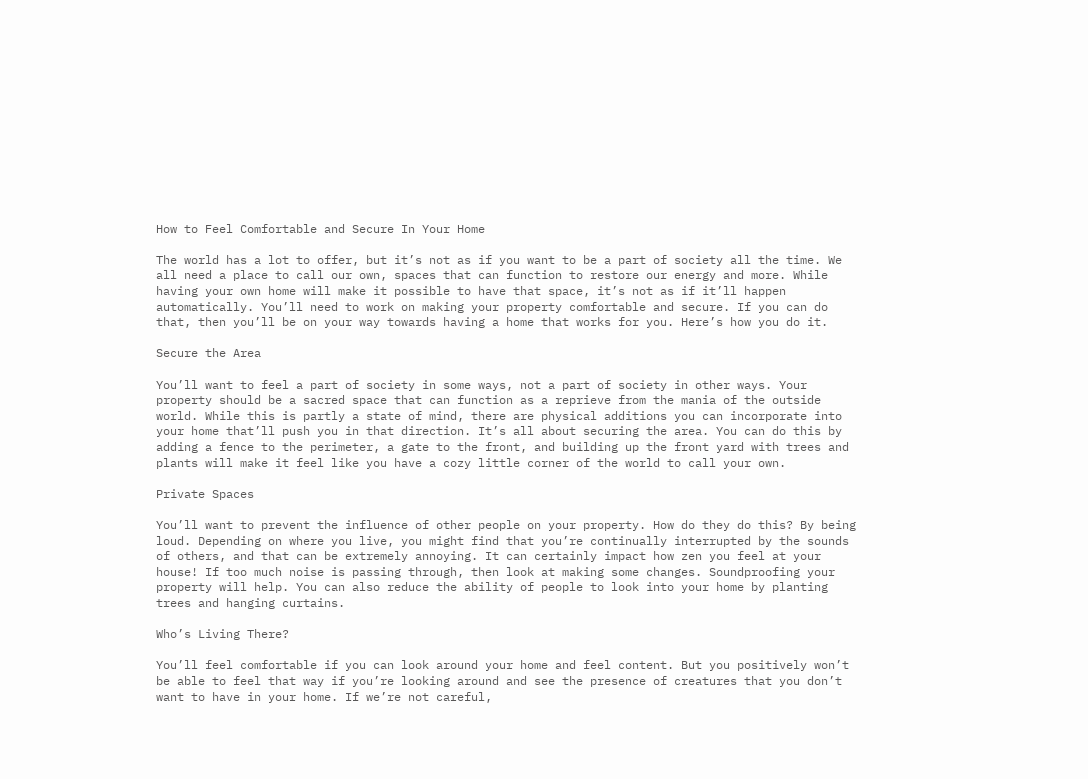How to Feel Comfortable and Secure In Your Home

The world has a lot to offer, but it’s not as if you want to be a part of society all the time. We all need a place to call our own, spaces that can function to restore our energy and more. While having your own home will make it possible to have that space, it’s not as if it’ll happen automatically. You’ll need to work on making your property comfortable and secure. If you can do that, then you’ll be on your way towards having a home that works for you. Here’s how you do it.

Secure the Area

You’ll want to feel a part of society in some ways, not a part of society in other ways. Your property should be a sacred space that can function as a reprieve from the mania of the outside world. While this is partly a state of mind, there are physical additions you can incorporate into your home that’ll push you in that direction. It’s all about securing the area. You can do this by adding a fence to the perimeter, a gate to the front, and building up the front yard with trees and plants will make it feel like you have a cozy little corner of the world to call your own.

Private Spaces

You’ll want to prevent the influence of other people on your property. How do they do this? By being loud. Depending on where you live, you might find that you’re continually interrupted by the sounds of others, and that can be extremely annoying. It can certainly impact how zen you feel at your house! If too much noise is passing through, then look at making some changes. Soundproofing your property will help. You can also reduce the ability of people to look into your home by planting trees and hanging curtains.

Who’s Living There?

You’ll feel comfortable if you can look around your home and feel content. But you positively won’t be able to feel that way if you’re looking around and see the presence of creatures that you don’t want to have in your home. If we’re not careful,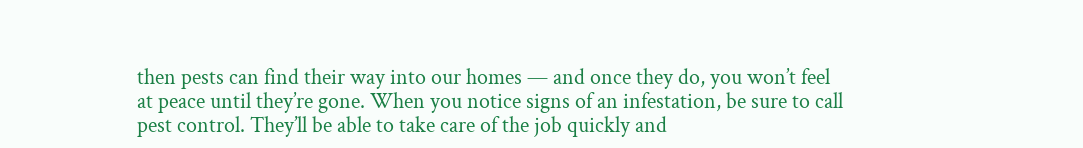then pests can find their way into our homes — and once they do, you won’t feel at peace until they’re gone. When you notice signs of an infestation, be sure to call pest control. They’ll be able to take care of the job quickly and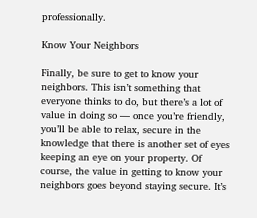professionally.

Know Your Neighbors

Finally, be sure to get to know your neighbors. This isn’t something that everyone thinks to do, but there’s a lot of value in doing so — once you’re friendly, you’ll be able to relax, secure in the knowledge that there is another set of eyes keeping an eye on your property. Of course, the value in getting to know your neighbors goes beyond staying secure. It’s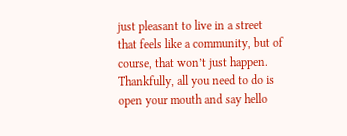just pleasant to live in a street that feels like a community, but of course, that won’t just happen. Thankfully, all you need to do is open your mouth and say hello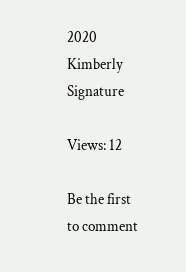2020 Kimberly Signature

Views: 12

Be the first to comment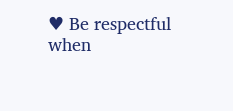♥ Be respectful when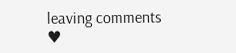leaving comments ♥